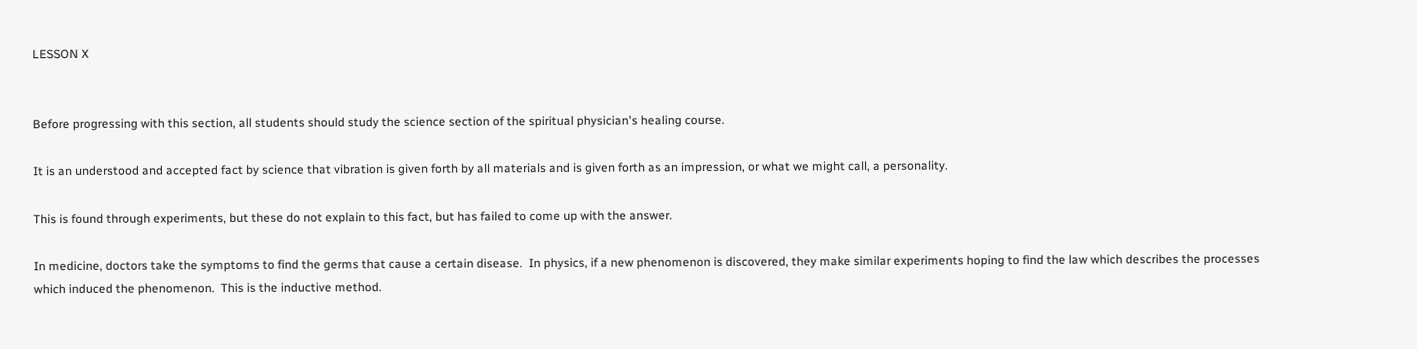LESSON X


Before progressing with this section, all students should study the science section of the spiritual physician's healing course.

It is an understood and accepted fact by science that vibration is given forth by all materials and is given forth as an impression, or what we might call, a personality.

This is found through experiments, but these do not explain to this fact, but has failed to come up with the answer.

In medicine, doctors take the symptoms to find the germs that cause a certain disease.  In physics, if a new phenomenon is discovered, they make similar experiments hoping to find the law which describes the processes which induced the phenomenon.  This is the inductive method.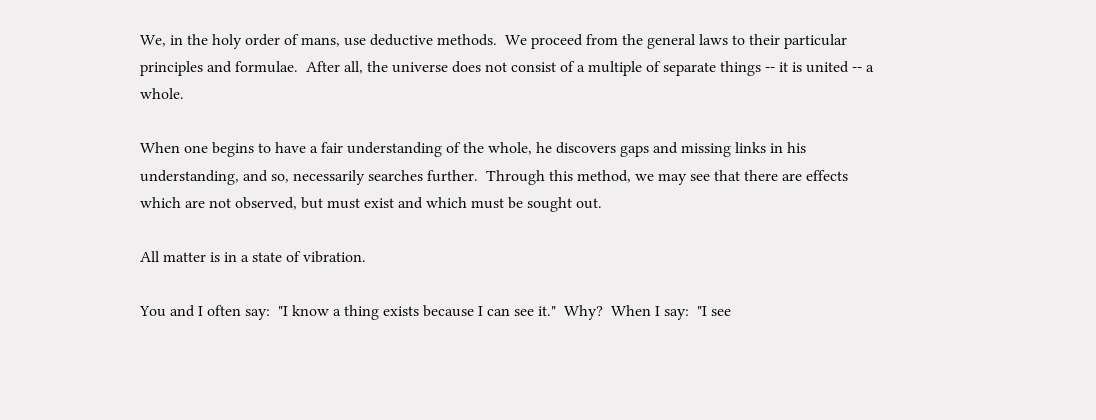We, in the holy order of mans, use deductive methods.  We proceed from the general laws to their particular principles and formulae.  After all, the universe does not consist of a multiple of separate things -- it is united -- a whole.

When one begins to have a fair understanding of the whole, he discovers gaps and missing links in his understanding, and so, necessarily searches further.  Through this method, we may see that there are effects which are not observed, but must exist and which must be sought out.

All matter is in a state of vibration.

You and I often say:  "I know a thing exists because I can see it."  Why?  When I say:  "I see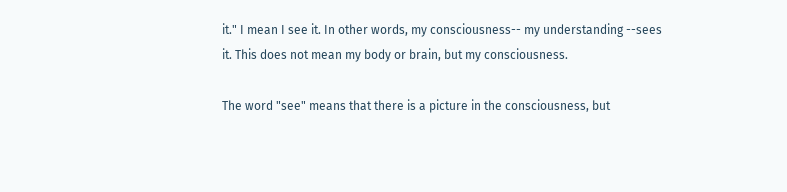it." I mean I see it. In other words, my consciousness-- my understanding --sees it. This does not mean my body or brain, but my consciousness.

The word "see" means that there is a picture in the consciousness, but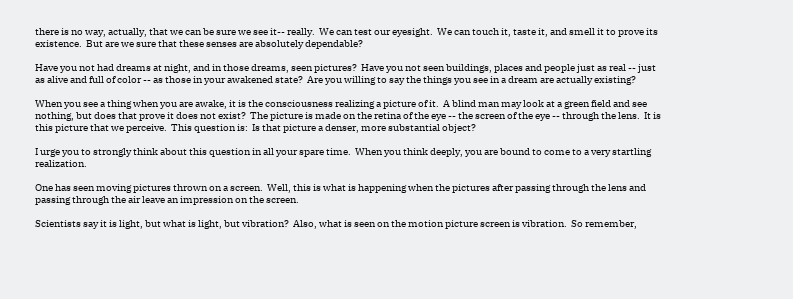there is no way, actually, that we can be sure we see it-- really.  We can test our eyesight.  We can touch it, taste it, and smell it to prove its existence.  But are we sure that these senses are absolutely dependable?

Have you not had dreams at night, and in those dreams, seen pictures?  Have you not seen buildings, places and people just as real -- just as alive and full of color -- as those in your awakened state?  Are you willing to say the things you see in a dream are actually existing?

When you see a thing when you are awake, it is the consciousness realizing a picture of it.  A blind man may look at a green field and see nothing, but does that prove it does not exist?  The picture is made on the retina of the eye -- the screen of the eye -- through the lens.  It is this picture that we perceive.  This question is:  Is that picture a denser, more substantial object?

I urge you to strongly think about this question in all your spare time.  When you think deeply, you are bound to come to a very startling realization.

One has seen moving pictures thrown on a screen.  Well, this is what is happening when the pictures after passing through the lens and passing through the air leave an impression on the screen.

Scientists say it is light, but what is light, but vibration?  Also, what is seen on the motion picture screen is vibration.  So remember,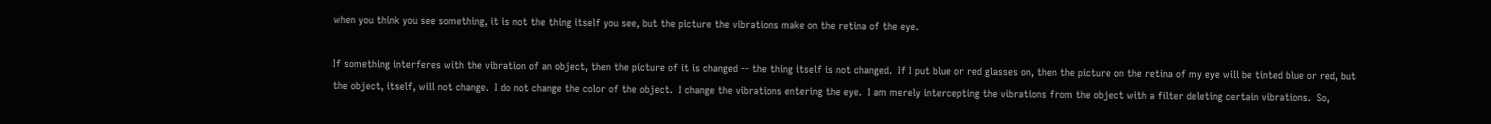when you think you see something, it is not the thing itself you see, but the picture the vibrations make on the retina of the eye.

If something interferes with the vibration of an object, then the picture of it is changed -- the thing itself is not changed.  If I put blue or red glasses on, then the picture on the retina of my eye will be tinted blue or red, but the object, itself, will not change.  I do not change the color of the object.  I change the vibrations entering the eye.  I am merely intercepting the vibrations from the object with a filter deleting certain vibrations.  So,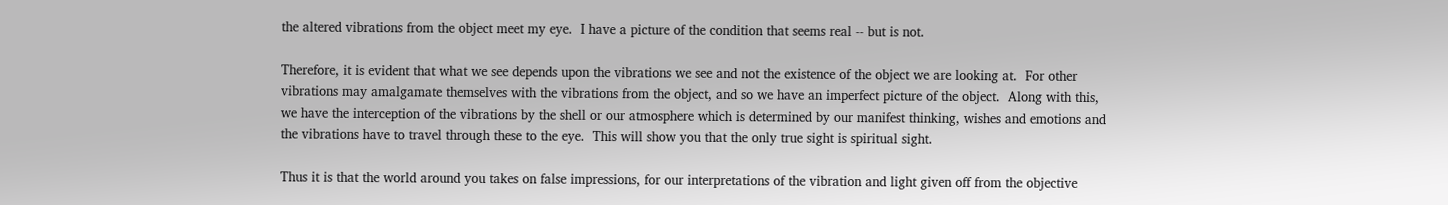the altered vibrations from the object meet my eye.  I have a picture of the condition that seems real -- but is not.

Therefore, it is evident that what we see depends upon the vibrations we see and not the existence of the object we are looking at.  For other vibrations may amalgamate themselves with the vibrations from the object, and so we have an imperfect picture of the object.  Along with this, we have the interception of the vibrations by the shell or our atmosphere which is determined by our manifest thinking, wishes and emotions and the vibrations have to travel through these to the eye.  This will show you that the only true sight is spiritual sight.

Thus it is that the world around you takes on false impressions, for our interpretations of the vibration and light given off from the objective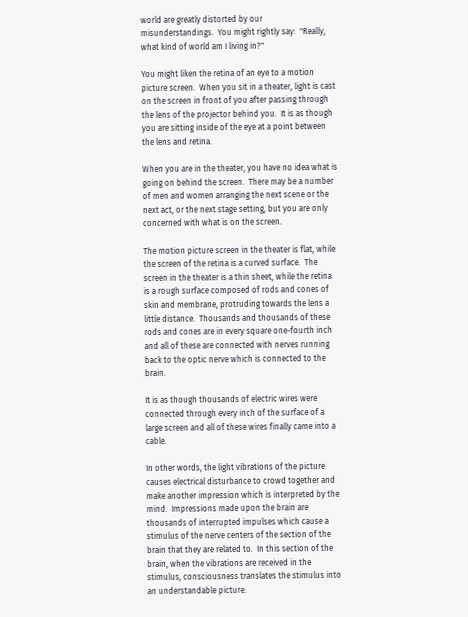world are greatly distorted by our misunderstandings.  You might rightly say:  "Really, what kind of world am I living in?"

You might liken the retina of an eye to a motion picture screen.  When you sit in a theater, light is cast on the screen in front of you after passing through the lens of the projector behind you.  It is as though you are sitting inside of the eye at a point between the lens and retina.

When you are in the theater, you have no idea what is going on behind the screen.  There may be a number of men and women arranging the next scene or the next act, or the next stage setting, but you are only concerned with what is on the screen.

The motion picture screen in the theater is flat, while the screen of the retina is a curved surface.  The screen in the theater is a thin sheet, while the retina is a rough surface composed of rods and cones of skin and membrane, protruding towards the lens a little distance.  Thousands and thousands of these rods and cones are in every square one-fourth inch and all of these are connected with nerves running back to the optic nerve which is connected to the brain.

It is as though thousands of electric wires were connected through every inch of the surface of a large screen and all of these wires finally came into a cable.

In other words, the light vibrations of the picture causes electrical disturbance to crowd together and make another impression which is interpreted by the mind.  Impressions made upon the brain are thousands of interrupted impulses which cause a stimulus of the nerve centers of the section of the brain that they are related to.  In this section of the brain, when the vibrations are received in the stimulus, consciousness translates the stimulus into an understandable picture.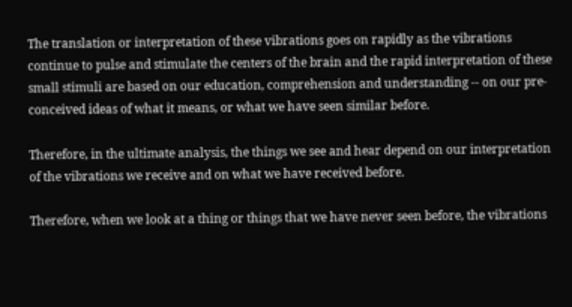The translation or interpretation of these vibrations goes on rapidly as the vibrations continue to pulse and stimulate the centers of the brain and the rapid interpretation of these small stimuli are based on our education, comprehension and understanding -- on our pre-conceived ideas of what it means, or what we have seen similar before.

Therefore, in the ultimate analysis, the things we see and hear depend on our interpretation of the vibrations we receive and on what we have received before.

Therefore, when we look at a thing or things that we have never seen before, the vibrations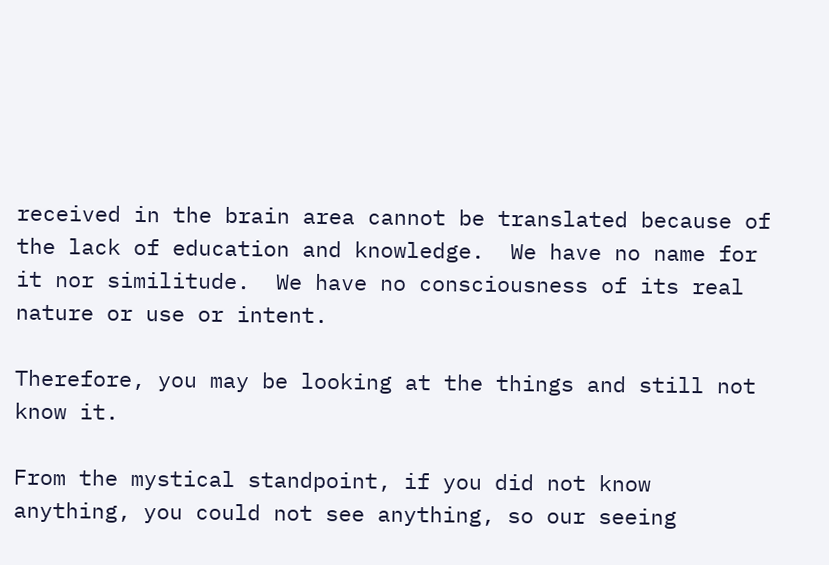received in the brain area cannot be translated because of the lack of education and knowledge.  We have no name for it nor similitude.  We have no consciousness of its real nature or use or intent.

Therefore, you may be looking at the things and still not know it.

From the mystical standpoint, if you did not know anything, you could not see anything, so our seeing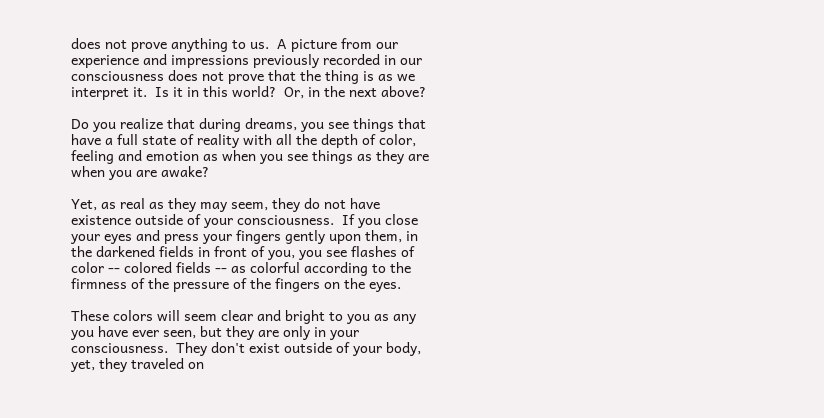does not prove anything to us.  A picture from our experience and impressions previously recorded in our consciousness does not prove that the thing is as we interpret it.  Is it in this world?  Or, in the next above?

Do you realize that during dreams, you see things that have a full state of reality with all the depth of color, feeling and emotion as when you see things as they are when you are awake?

Yet, as real as they may seem, they do not have existence outside of your consciousness.  If you close your eyes and press your fingers gently upon them, in the darkened fields in front of you, you see flashes of color -- colored fields -- as colorful according to the firmness of the pressure of the fingers on the eyes.

These colors will seem clear and bright to you as any you have ever seen, but they are only in your consciousness.  They don't exist outside of your body, yet, they traveled on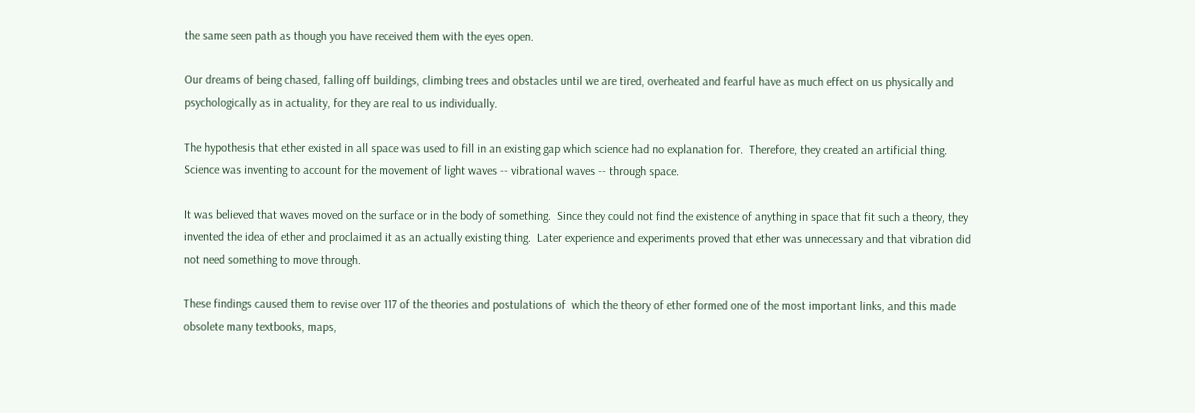the same seen path as though you have received them with the eyes open.

Our dreams of being chased, falling off buildings, climbing trees and obstacles until we are tired, overheated and fearful have as much effect on us physically and psychologically as in actuality, for they are real to us individually.

The hypothesis that ether existed in all space was used to fill in an existing gap which science had no explanation for.  Therefore, they created an artificial thing.  Science was inventing to account for the movement of light waves -- vibrational waves -- through space.

It was believed that waves moved on the surface or in the body of something.  Since they could not find the existence of anything in space that fit such a theory, they invented the idea of ether and proclaimed it as an actually existing thing.  Later experience and experiments proved that ether was unnecessary and that vibration did not need something to move through.

These findings caused them to revise over 117 of the theories and postulations of  which the theory of ether formed one of the most important links, and this made obsolete many textbooks, maps,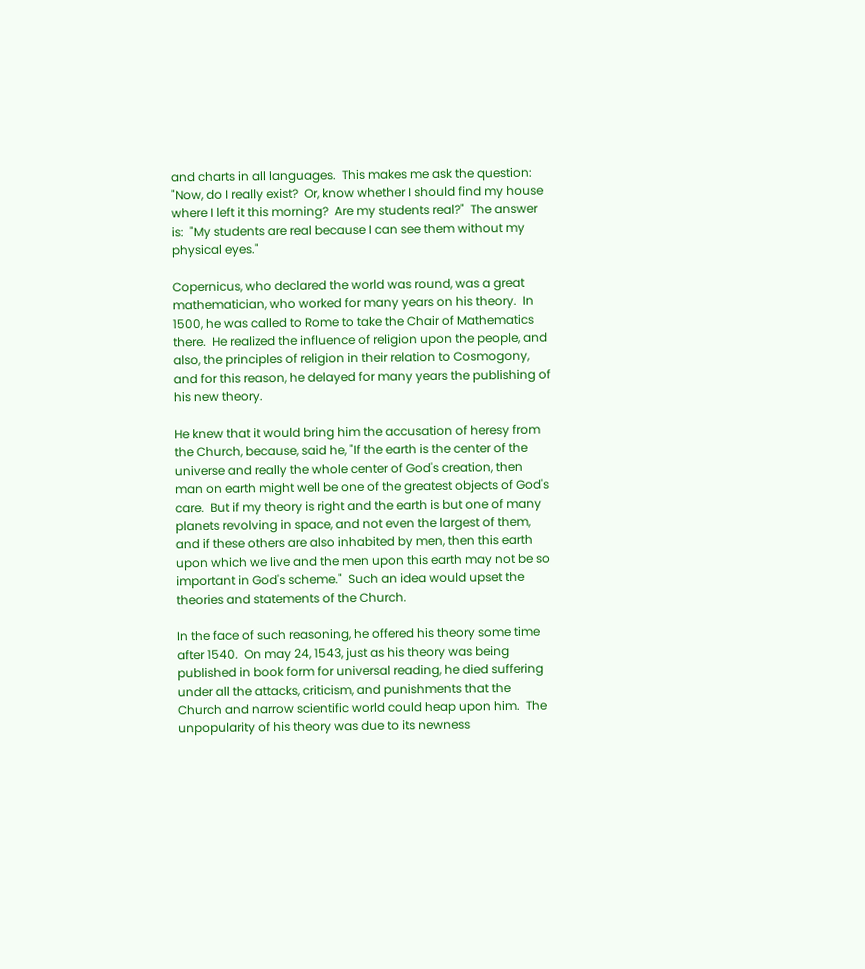and charts in all languages.  This makes me ask the question:  "Now, do I really exist?  Or, know whether I should find my house where I left it this morning?  Are my students real?"  The answer is:  "My students are real because I can see them without my physical eyes."

Copernicus, who declared the world was round, was a great mathematician, who worked for many years on his theory.  In 1500, he was called to Rome to take the Chair of Mathematics there.  He realized the influence of religion upon the people, and also, the principles of religion in their relation to Cosmogony, and for this reason, he delayed for many years the publishing of his new theory.

He knew that it would bring him the accusation of heresy from the Church, because, said he, "If the earth is the center of the universe and really the whole center of God's creation, then man on earth might well be one of the greatest objects of God's care.  But if my theory is right and the earth is but one of many planets revolving in space, and not even the largest of them, and if these others are also inhabited by men, then this earth upon which we live and the men upon this earth may not be so important in God's scheme."  Such an idea would upset the theories and statements of the Church.

In the face of such reasoning, he offered his theory some time after 1540.  On may 24, 1543, just as his theory was being published in book form for universal reading, he died suffering under all the attacks, criticism, and punishments that the Church and narrow scientific world could heap upon him.  The unpopularity of his theory was due to its newness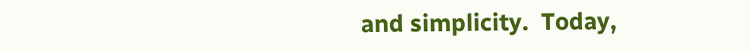and simplicity.  Today,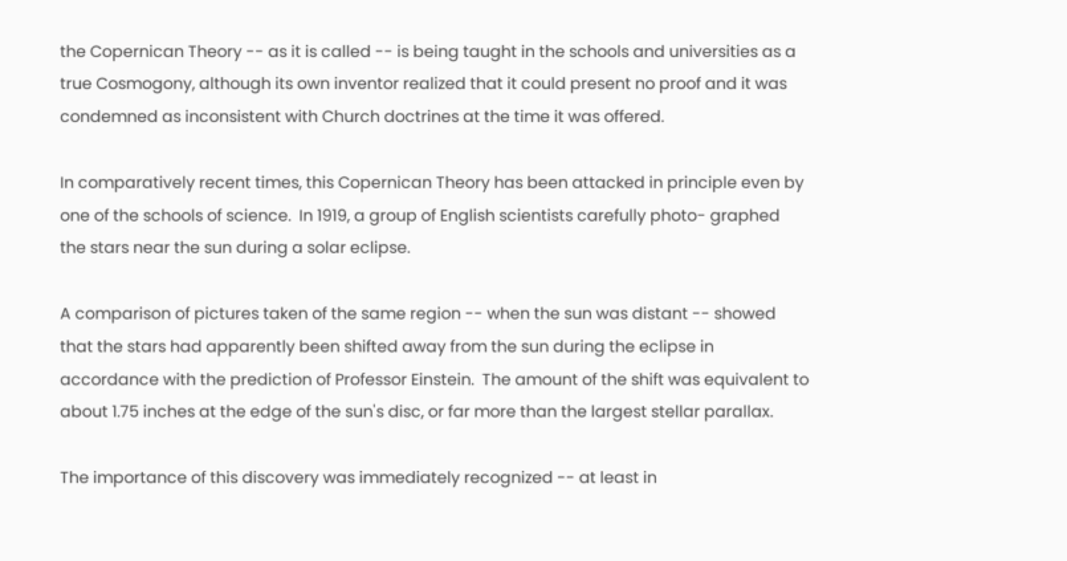the Copernican Theory -- as it is called -- is being taught in the schools and universities as a true Cosmogony, although its own inventor realized that it could present no proof and it was condemned as inconsistent with Church doctrines at the time it was offered.

In comparatively recent times, this Copernican Theory has been attacked in principle even by one of the schools of science.  In 1919, a group of English scientists carefully photo- graphed the stars near the sun during a solar eclipse.

A comparison of pictures taken of the same region -- when the sun was distant -- showed that the stars had apparently been shifted away from the sun during the eclipse in accordance with the prediction of Professor Einstein.  The amount of the shift was equivalent to about 1.75 inches at the edge of the sun's disc, or far more than the largest stellar parallax.

The importance of this discovery was immediately recognized -- at least in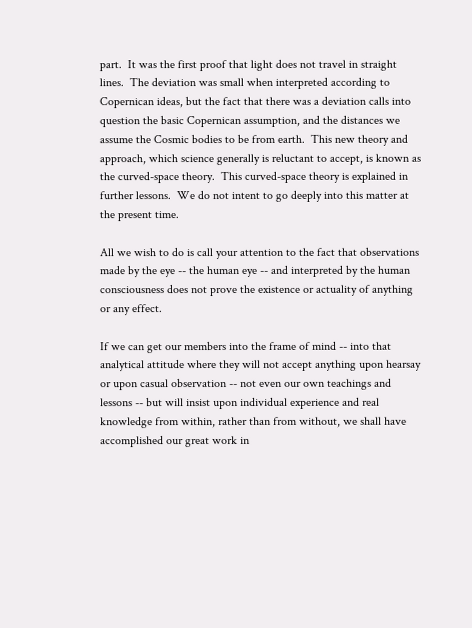part.  It was the first proof that light does not travel in straight lines.  The deviation was small when interpreted according to Copernican ideas, but the fact that there was a deviation calls into question the basic Copernican assumption, and the distances we assume the Cosmic bodies to be from earth.  This new theory and approach, which science generally is reluctant to accept, is known as the curved-space theory.  This curved-space theory is explained in further lessons.  We do not intent to go deeply into this matter at the present time.

All we wish to do is call your attention to the fact that observations made by the eye -- the human eye -- and interpreted by the human consciousness does not prove the existence or actuality of anything or any effect.

If we can get our members into the frame of mind -- into that analytical attitude where they will not accept anything upon hearsay or upon casual observation -- not even our own teachings and lessons -- but will insist upon individual experience and real knowledge from within, rather than from without, we shall have accomplished our great work in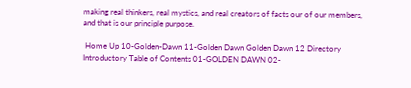making real thinkers, real mystics, and real creators of facts our of our members, and that is our principle purpose.

 Home Up 10-Golden-Dawn 11-Golden Dawn Golden Dawn 12 Directory Introductory Table of Contents 01-GOLDEN DAWN 02-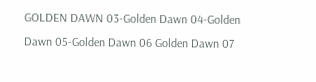GOLDEN DAWN 03-Golden Dawn 04-Golden Dawn 05-Golden Dawn 06 Golden Dawn 07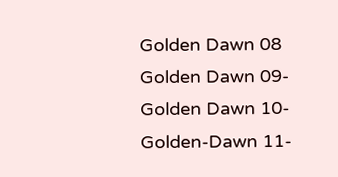Golden Dawn 08 Golden Dawn 09-Golden Dawn 10-Golden-Dawn 11-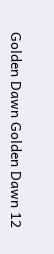Golden Dawn Golden Dawn 12